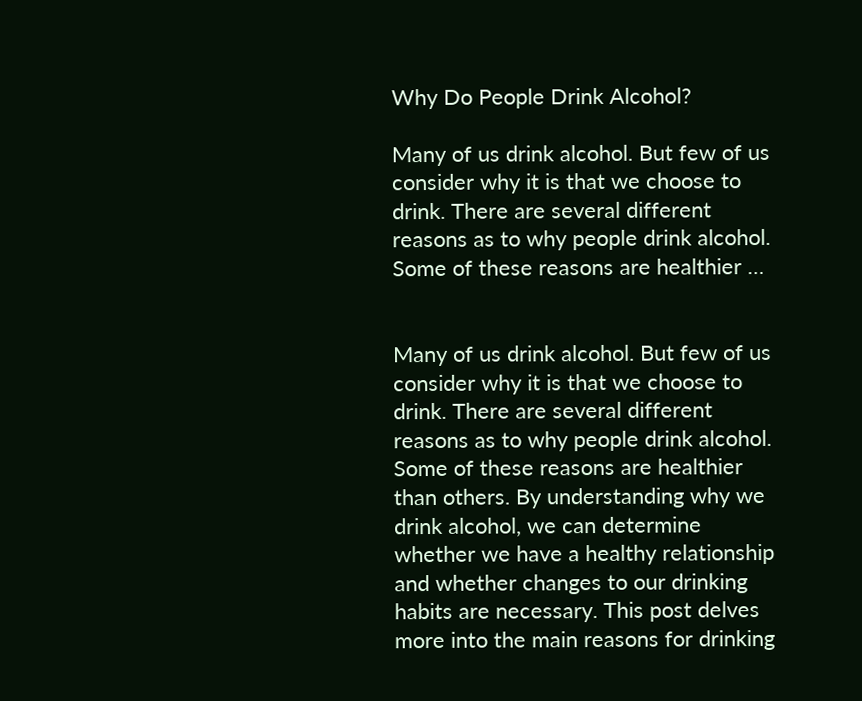Why Do People Drink Alcohol?

Many of us drink alcohol. But few of us consider why it is that we choose to drink. There are several different reasons as to why people drink alcohol. Some of these reasons are healthier …


Many of us drink alcohol. But few of us consider why it is that we choose to drink. There are several different reasons as to why people drink alcohol. Some of these reasons are healthier than others. By understanding why we drink alcohol, we can determine whether we have a healthy relationship and whether changes to our drinking habits are necessary. This post delves more into the main reasons for drinking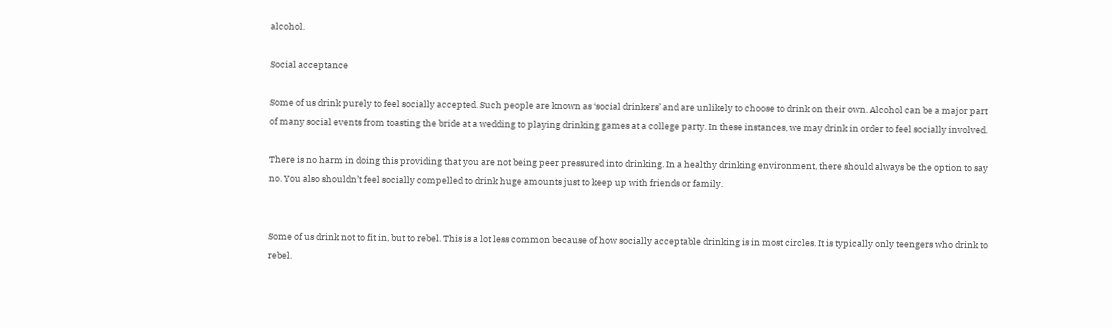alcohol.

Social acceptance

Some of us drink purely to feel socially accepted. Such people are known as ‘social drinkers’ and are unlikely to choose to drink on their own. Alcohol can be a major part of many social events from toasting the bride at a wedding to playing drinking games at a college party. In these instances, we may drink in order to feel socially involved.

There is no harm in doing this providing that you are not being peer pressured into drinking. In a healthy drinking environment, there should always be the option to say no. You also shouldn’t feel socially compelled to drink huge amounts just to keep up with friends or family.


Some of us drink not to fit in, but to rebel. This is a lot less common because of how socially acceptable drinking is in most circles. It is typically only teengers who drink to rebel.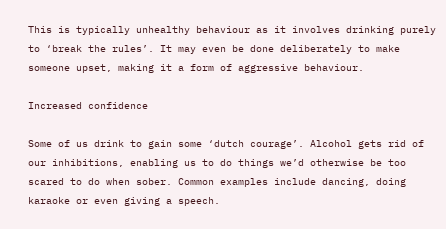This is typically unhealthy behaviour as it involves drinking purely to ‘break the rules’. It may even be done deliberately to make someone upset, making it a form of aggressive behaviour.

Increased confidence

Some of us drink to gain some ‘dutch courage’. Alcohol gets rid of our inhibitions, enabling us to do things we’d otherwise be too scared to do when sober. Common examples include dancing, doing karaoke or even giving a speech.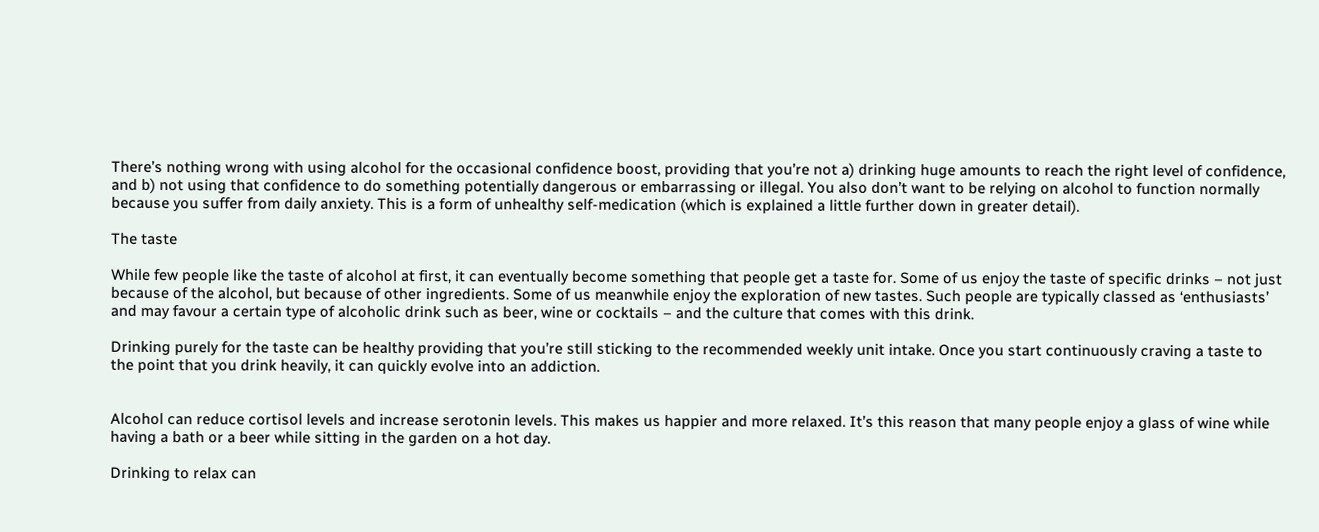There’s nothing wrong with using alcohol for the occasional confidence boost, providing that you’re not a) drinking huge amounts to reach the right level of confidence, and b) not using that confidence to do something potentially dangerous or embarrassing or illegal. You also don’t want to be relying on alcohol to function normally because you suffer from daily anxiety. This is a form of unhealthy self-medication (which is explained a little further down in greater detail).

The taste

While few people like the taste of alcohol at first, it can eventually become something that people get a taste for. Some of us enjoy the taste of specific drinks – not just because of the alcohol, but because of other ingredients. Some of us meanwhile enjoy the exploration of new tastes. Such people are typically classed as ‘enthusiasts’ and may favour a certain type of alcoholic drink such as beer, wine or cocktails – and the culture that comes with this drink.

Drinking purely for the taste can be healthy providing that you’re still sticking to the recommended weekly unit intake. Once you start continuously craving a taste to the point that you drink heavily, it can quickly evolve into an addiction.


Alcohol can reduce cortisol levels and increase serotonin levels. This makes us happier and more relaxed. It’s this reason that many people enjoy a glass of wine while having a bath or a beer while sitting in the garden on a hot day.

Drinking to relax can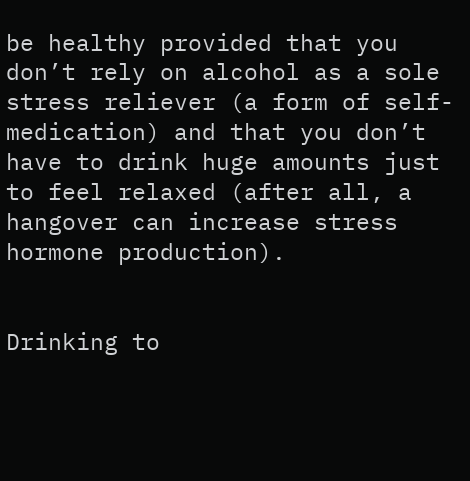be healthy provided that you don’t rely on alcohol as a sole stress reliever (a form of self-medication) and that you don’t have to drink huge amounts just to feel relaxed (after all, a hangover can increase stress hormone production).


Drinking to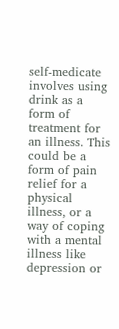self-medicate involves using drink as a form of treatment for an illness. This could be a form of pain relief for a physical illness, or a way of coping with a mental illness like depression or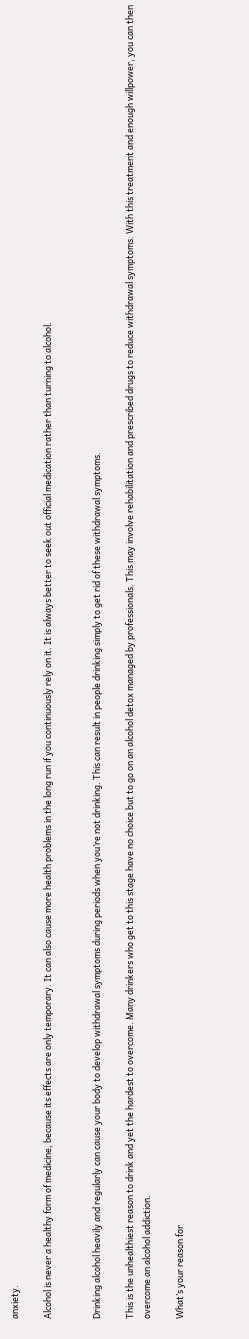anxiety.

Alcohol is never a healthy form of medicine, because its effects are only temporary. It can also cause more health problems in the long run if you continuously rely on it. It is always better to seek out official medication rather than turning to alcohol.


Drinking alcohol heavily and regularly can cause your body to develop withdrawal symptoms during periods when you’re not drinking. This can result in people drinking simply to get rid of these withdrawal symptoms.

This is the unhealthiest reason to drink and yet the hardest to overcome. Many drinkers who get to this stage have no choice but to go on an alcohol detox managed by professionals. This may involve rehabilitation and prescribed drugs to reduce withdrawal symptoms. With this treatment and enough willpower, you can then overcome an alcohol addiction.

What’s your reason for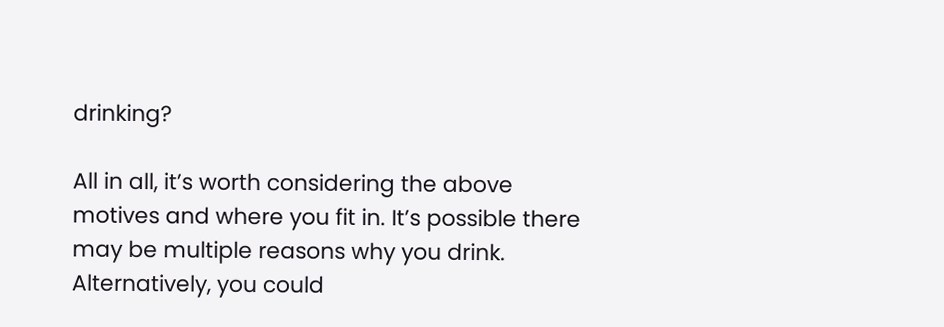drinking?

All in all, it’s worth considering the above motives and where you fit in. It’s possible there may be multiple reasons why you drink. Alternatively, you could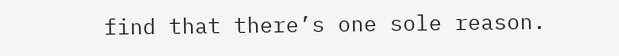find that there’s one sole reason.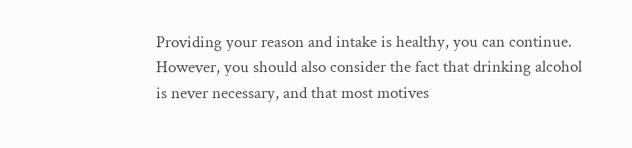Providing your reason and intake is healthy, you can continue. However, you should also consider the fact that drinking alcohol is never necessary, and that most motives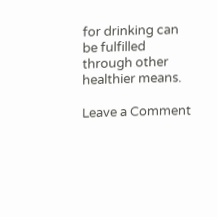for drinking can be fulfilled through other healthier means.

Leave a Comment